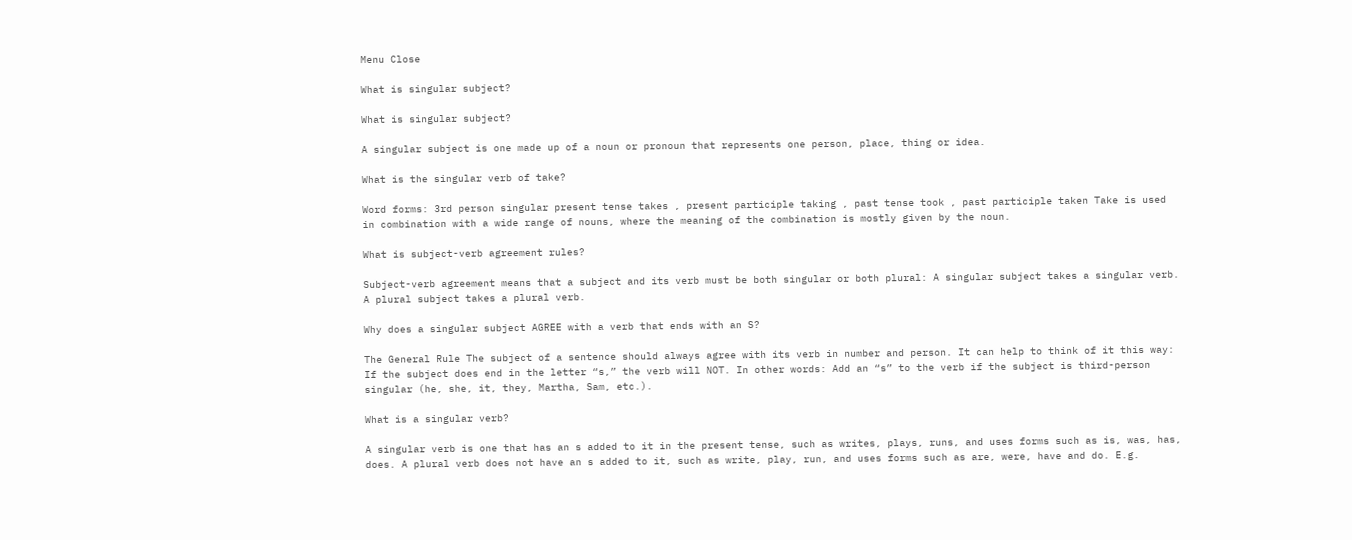Menu Close

What is singular subject?

What is singular subject?

A singular subject is one made up of a noun or pronoun that represents one person, place, thing or idea.

What is the singular verb of take?

Word forms: 3rd person singular present tense takes , present participle taking , past tense took , past participle taken Take is used in combination with a wide range of nouns, where the meaning of the combination is mostly given by the noun.

What is subject-verb agreement rules?

Subject-verb agreement means that a subject and its verb must be both singular or both plural: A singular subject takes a singular verb. A plural subject takes a plural verb.

Why does a singular subject AGREE with a verb that ends with an S?

The General Rule The subject of a sentence should always agree with its verb in number and person. It can help to think of it this way: If the subject does end in the letter “s,” the verb will NOT. In other words: Add an “s” to the verb if the subject is third-person singular (he, she, it, they, Martha, Sam, etc.).

What is a singular verb?

A singular verb is one that has an s added to it in the present tense, such as writes, plays, runs, and uses forms such as is, was, has, does. A plural verb does not have an s added to it, such as write, play, run, and uses forms such as are, were, have and do. E.g.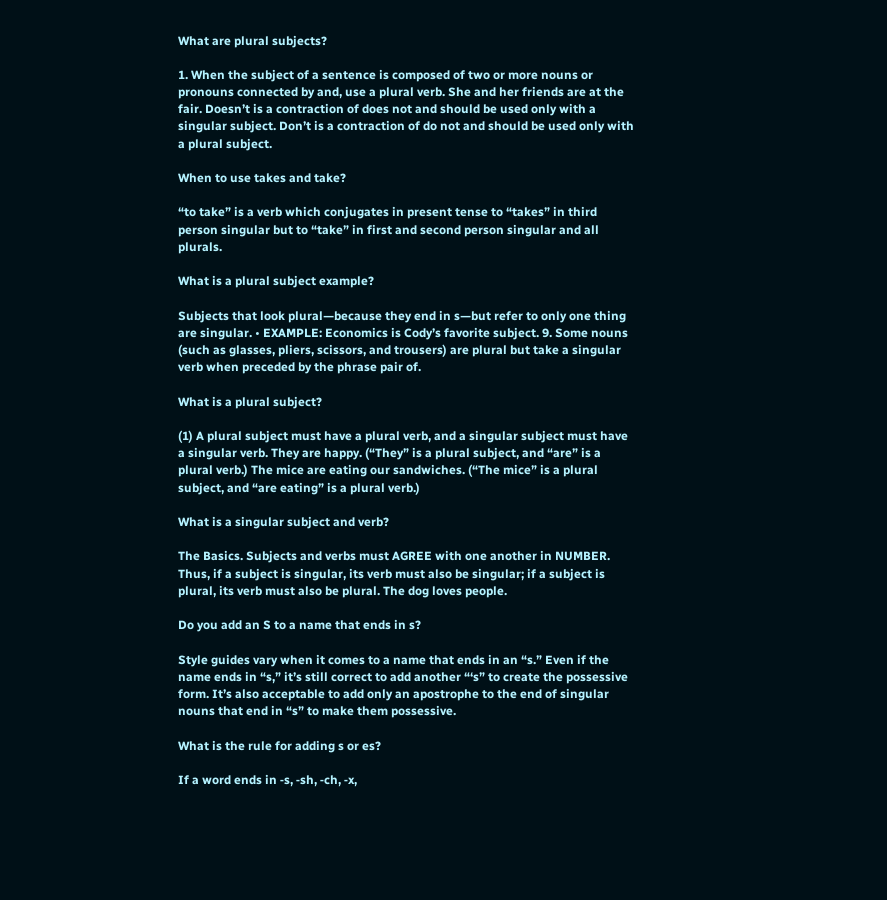What are plural subjects?

1. When the subject of a sentence is composed of two or more nouns or pronouns connected by and, use a plural verb. She and her friends are at the fair. Doesn’t is a contraction of does not and should be used only with a singular subject. Don’t is a contraction of do not and should be used only with a plural subject.

When to use takes and take?

“to take” is a verb which conjugates in present tense to “takes” in third person singular but to “take” in first and second person singular and all plurals.

What is a plural subject example?

Subjects that look plural—because they end in s—but refer to only one thing are singular. • EXAMPLE: Economics is Cody’s favorite subject. 9. Some nouns (such as glasses, pliers, scissors, and trousers) are plural but take a singular verb when preceded by the phrase pair of.

What is a plural subject?

(1) A plural subject must have a plural verb, and a singular subject must have a singular verb. They are happy. (“They” is a plural subject, and “are” is a plural verb.) The mice are eating our sandwiches. (“The mice” is a plural subject, and “are eating” is a plural verb.)

What is a singular subject and verb?

The Basics. Subjects and verbs must AGREE with one another in NUMBER. Thus, if a subject is singular, its verb must also be singular; if a subject is plural, its verb must also be plural. The dog loves people.

Do you add an S to a name that ends in s?

Style guides vary when it comes to a name that ends in an “s.” Even if the name ends in “s,” it’s still correct to add another “‘s” to create the possessive form. It’s also acceptable to add only an apostrophe to the end of singular nouns that end in “s” to make them possessive.

What is the rule for adding s or es?

If a word ends in ‑s, ‑sh, ‑ch, ‑x,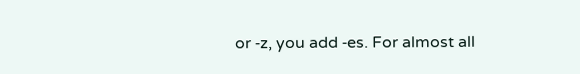or ‑z, you add ‑es. For almost all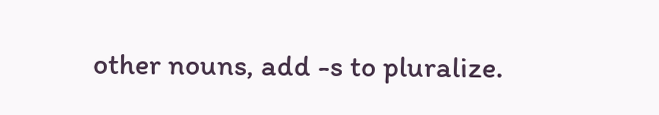other nouns, add -s to pluralize.